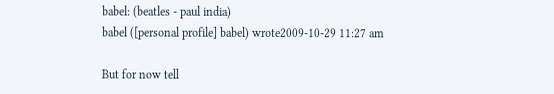babel: (beatles - paul india)
babel ([personal profile] babel) wrote2009-10-29 11:27 am

But for now tell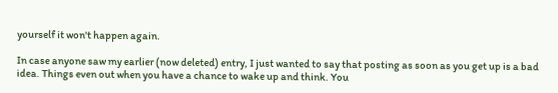yourself it won't happen again.

In case anyone saw my earlier (now deleted) entry, I just wanted to say that posting as soon as you get up is a bad idea. Things even out when you have a chance to wake up and think. You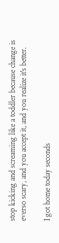stop kicking and screaming like a toddler because change is everso scary, and you accept it, and you realize it's better.

I got home today seconds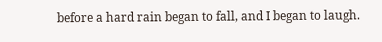before a hard rain began to fall, and I began to laugh.